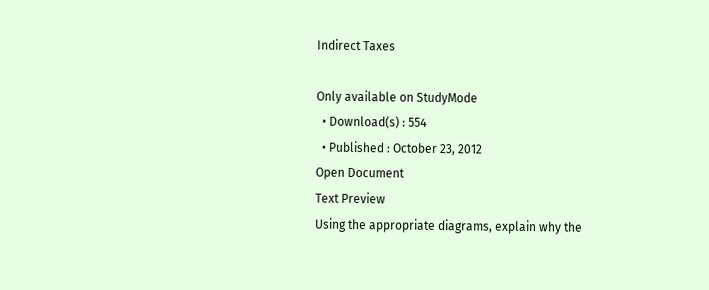Indirect Taxes

Only available on StudyMode
  • Download(s) : 554
  • Published : October 23, 2012
Open Document
Text Preview
Using the appropriate diagrams, explain why the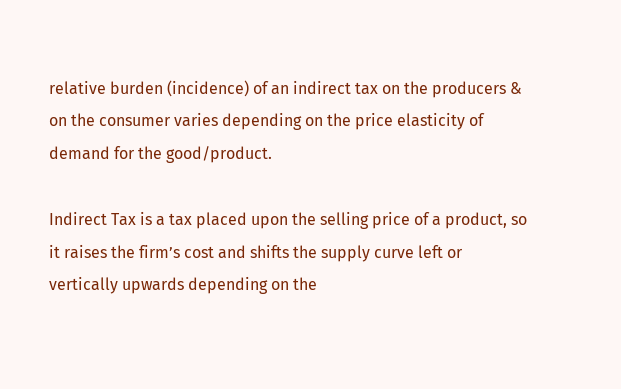relative burden (incidence) of an indirect tax on the producers & on the consumer varies depending on the price elasticity of demand for the good/product.

Indirect Tax is a tax placed upon the selling price of a product, so it raises the firm’s cost and shifts the supply curve left or vertically upwards depending on the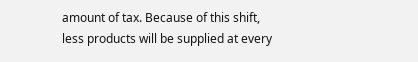amount of tax. Because of this shift, less products will be supplied at every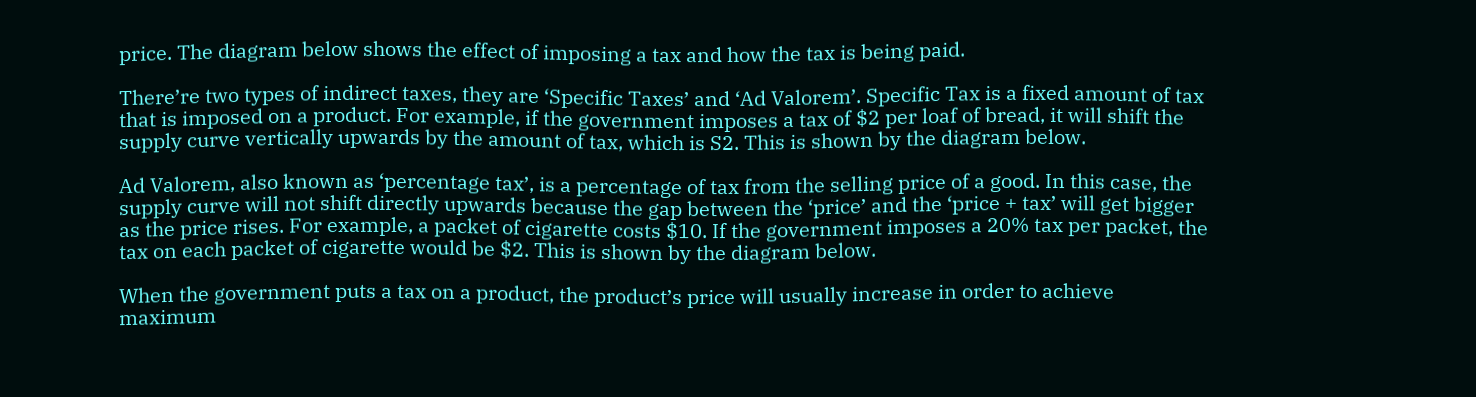price. The diagram below shows the effect of imposing a tax and how the tax is being paid.

There’re two types of indirect taxes, they are ‘Specific Taxes’ and ‘Ad Valorem’. Specific Tax is a fixed amount of tax that is imposed on a product. For example, if the government imposes a tax of $2 per loaf of bread, it will shift the supply curve vertically upwards by the amount of tax, which is S2. This is shown by the diagram below.

Ad Valorem, also known as ‘percentage tax’, is a percentage of tax from the selling price of a good. In this case, the supply curve will not shift directly upwards because the gap between the ‘price’ and the ‘price + tax’ will get bigger as the price rises. For example, a packet of cigarette costs $10. If the government imposes a 20% tax per packet, the tax on each packet of cigarette would be $2. This is shown by the diagram below.

When the government puts a tax on a product, the product’s price will usually increase in order to achieve maximum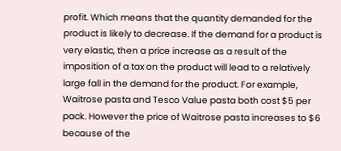profit. Which means that the quantity demanded for the product is likely to decrease. If the demand for a product is very elastic, then a price increase as a result of the imposition of a tax on the product will lead to a relatively large fall in the demand for the product. For example, Waitrose pasta and Tesco Value pasta both cost $5 per pack. However the price of Waitrose pasta increases to $6 because of the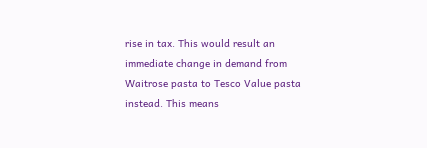rise in tax. This would result an immediate change in demand from Waitrose pasta to Tesco Value pasta instead. This means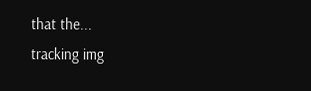that the...
tracking img